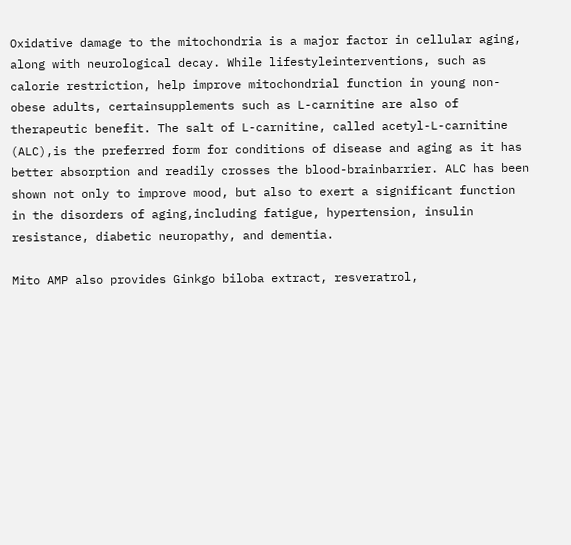Oxidative damage to the mitochondria is a major factor in cellular aging, along with neurological decay. While lifestyleinterventions, such as calorie restriction, help improve mitochondrial function in young non-obese adults, certainsupplements such as L-carnitine are also of therapeutic benefit. The salt of L-carnitine, called acetyl-L-carnitine (ALC),is the preferred form for conditions of disease and aging as it has better absorption and readily crosses the blood-brainbarrier. ALC has been shown not only to improve mood, but also to exert a significant function in the disorders of aging,including fatigue, hypertension, insulin resistance, diabetic neuropathy, and dementia.

Mito AMP also provides Ginkgo biloba extract, resveratrol,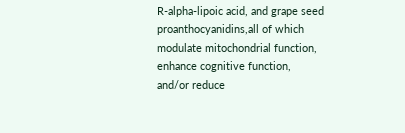R-alpha-lipoic acid, and grape seed proanthocyanidins,all of which modulate mitochondrial function, enhance cognitive function, and/or reduce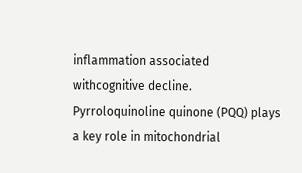inflammation associated withcognitive decline. Pyrroloquinoline quinone (PQQ) plays a key role in mitochondrial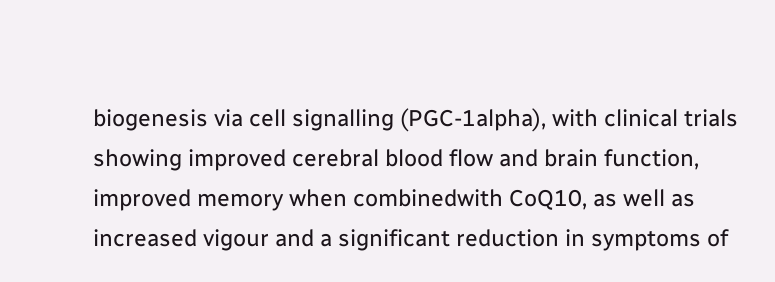biogenesis via cell signalling (PGC-1alpha), with clinical trials showing improved cerebral blood flow and brain function, improved memory when combinedwith CoQ10, as well as increased vigour and a significant reduction in symptoms of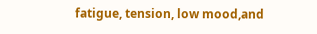fatigue, tension, low mood,and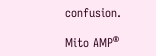confusion.

Mito AMP®